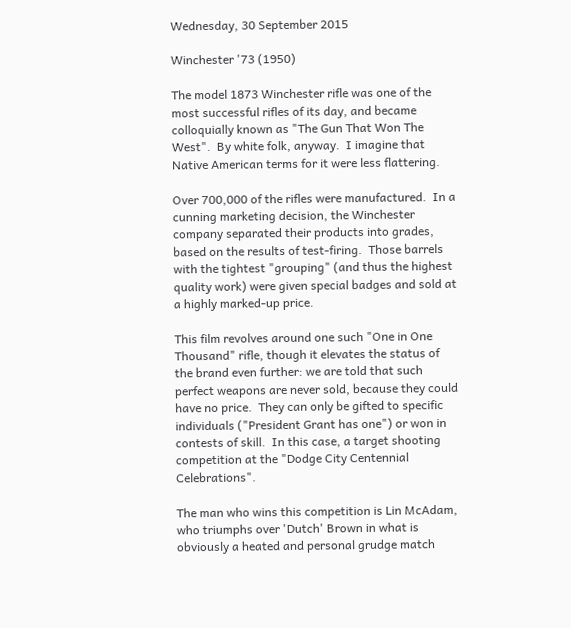Wednesday, 30 September 2015

Winchester '73 (1950)

The model 1873 Winchester rifle was one of the most successful rifles of its day, and became colloquially known as "The Gun That Won The West".  By white folk, anyway.  I imagine that Native American terms for it were less flattering.

Over 700,000 of the rifles were manufactured.  In a cunning marketing decision, the Winchester company separated their products into grades, based on the results of test-firing.  Those barrels with the tightest "grouping" (and thus the highest quality work) were given special badges and sold at a highly marked-up price.

This film revolves around one such "One in One Thousand" rifle, though it elevates the status of the brand even further: we are told that such perfect weapons are never sold, because they could have no price.  They can only be gifted to specific individuals ("President Grant has one") or won in contests of skill.  In this case, a target shooting competition at the "Dodge City Centennial Celebrations".

The man who wins this competition is Lin McAdam, who triumphs over 'Dutch' Brown in what is obviously a heated and personal grudge match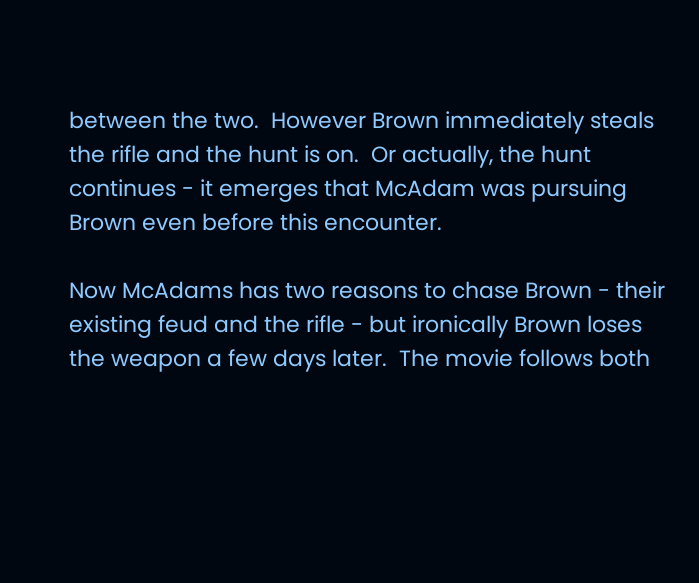between the two.  However Brown immediately steals the rifle and the hunt is on.  Or actually, the hunt continues - it emerges that McAdam was pursuing Brown even before this encounter.

Now McAdams has two reasons to chase Brown - their existing feud and the rifle - but ironically Brown loses the weapon a few days later.  The movie follows both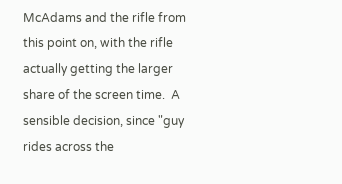McAdams and the rifle from this point on, with the rifle actually getting the larger share of the screen time.  A sensible decision, since "guy rides across the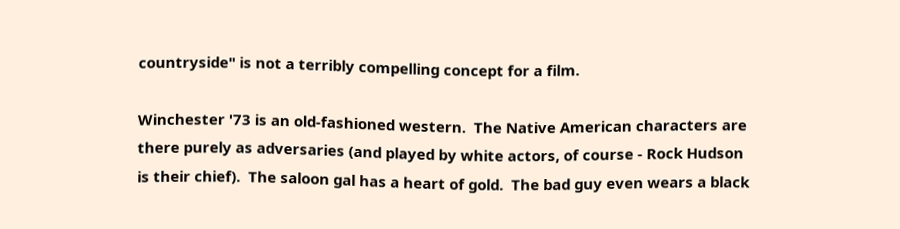countryside" is not a terribly compelling concept for a film.

Winchester '73 is an old-fashioned western.  The Native American characters are there purely as adversaries (and played by white actors, of course - Rock Hudson is their chief).  The saloon gal has a heart of gold.  The bad guy even wears a black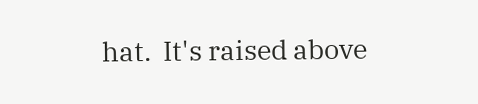hat.  It's raised above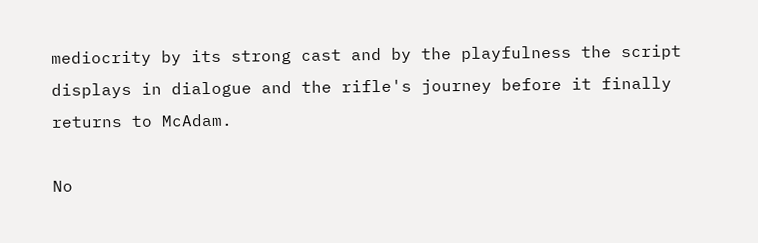mediocrity by its strong cast and by the playfulness the script displays in dialogue and the rifle's journey before it finally returns to McAdam.

No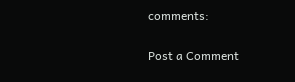comments:

Post a Comment